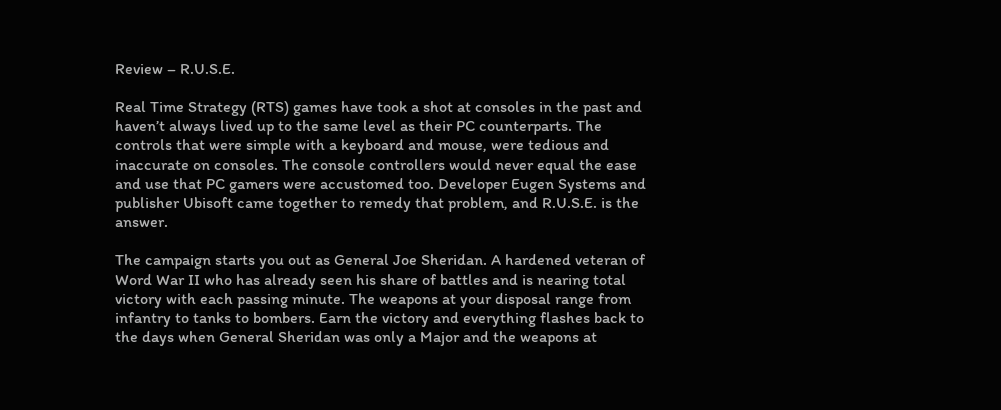Review – R.U.S.E.

Real Time Strategy (RTS) games have took a shot at consoles in the past and haven’t always lived up to the same level as their PC counterparts. The controls that were simple with a keyboard and mouse, were tedious and inaccurate on consoles. The console controllers would never equal the ease and use that PC gamers were accustomed too. Developer Eugen Systems and publisher Ubisoft came together to remedy that problem, and R.U.S.E. is the answer.

The campaign starts you out as General Joe Sheridan. A hardened veteran of Word War II who has already seen his share of battles and is nearing total victory with each passing minute. The weapons at your disposal range from infantry to tanks to bombers. Earn the victory and everything flashes back to the days when General Sheridan was only a Major and the weapons at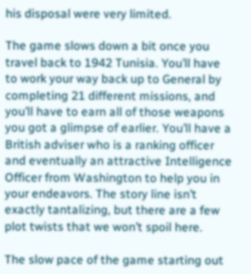his disposal were very limited.

The game slows down a bit once you travel back to 1942 Tunisia. You’ll have to work your way back up to General by completing 21 different missions, and you’ll have to earn all of those weapons you got a glimpse of earlier. You’ll have a British adviser who is a ranking officer and eventually an attractive Intelligence Officer from Washington to help you in your endeavors. The story line isn’t exactly tantalizing, but there are a few plot twists that we won’t spoil here.

The slow pace of the game starting out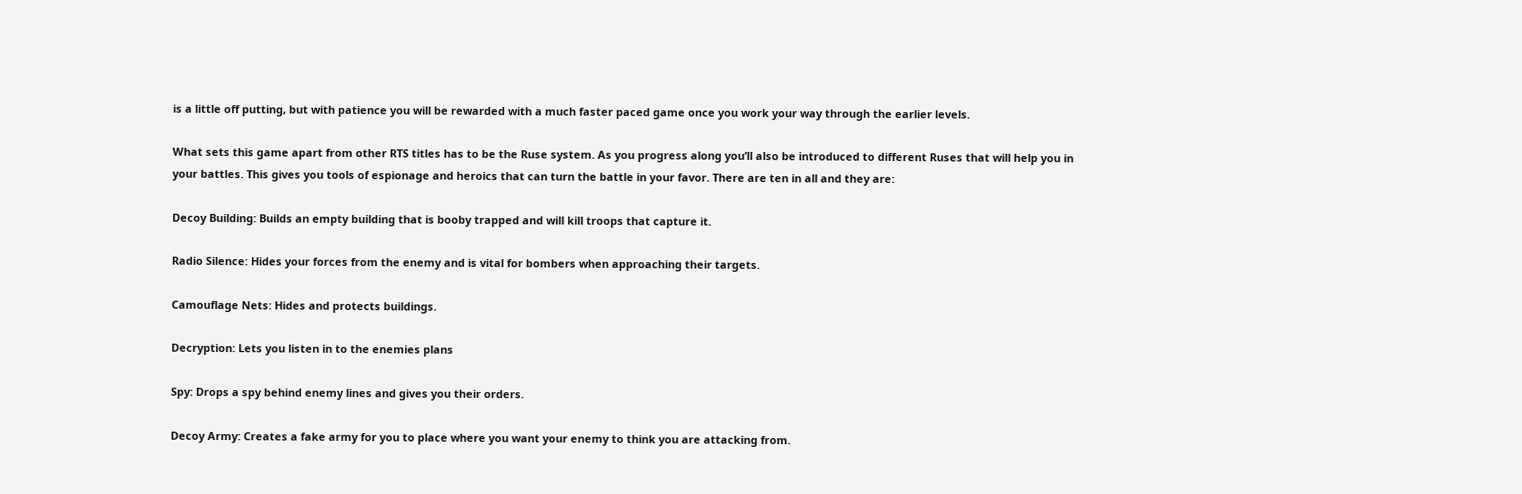is a little off putting, but with patience you will be rewarded with a much faster paced game once you work your way through the earlier levels.

What sets this game apart from other RTS titles has to be the Ruse system. As you progress along you’ll also be introduced to different Ruses that will help you in your battles. This gives you tools of espionage and heroics that can turn the battle in your favor. There are ten in all and they are:

Decoy Building: Builds an empty building that is booby trapped and will kill troops that capture it.

Radio Silence: Hides your forces from the enemy and is vital for bombers when approaching their targets.

Camouflage Nets: Hides and protects buildings.

Decryption: Lets you listen in to the enemies plans

Spy: Drops a spy behind enemy lines and gives you their orders.

Decoy Army: Creates a fake army for you to place where you want your enemy to think you are attacking from.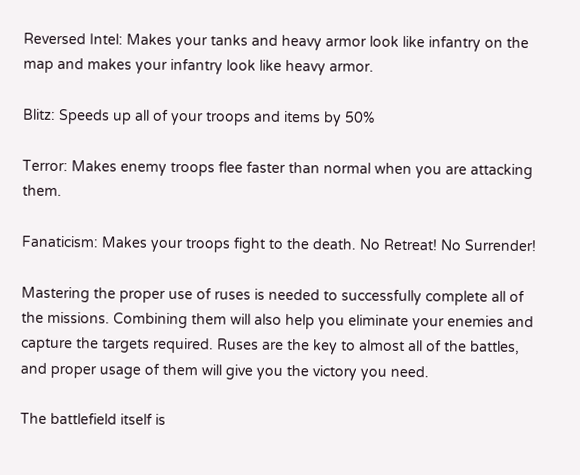Reversed Intel: Makes your tanks and heavy armor look like infantry on the map and makes your infantry look like heavy armor.

Blitz: Speeds up all of your troops and items by 50%

Terror: Makes enemy troops flee faster than normal when you are attacking them.

Fanaticism: Makes your troops fight to the death. No Retreat! No Surrender!

Mastering the proper use of ruses is needed to successfully complete all of the missions. Combining them will also help you eliminate your enemies and capture the targets required. Ruses are the key to almost all of the battles, and proper usage of them will give you the victory you need.

The battlefield itself is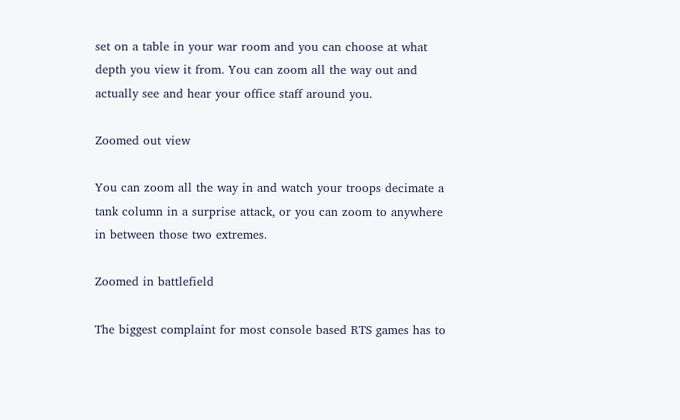set on a table in your war room and you can choose at what depth you view it from. You can zoom all the way out and actually see and hear your office staff around you.

Zoomed out view

You can zoom all the way in and watch your troops decimate a tank column in a surprise attack, or you can zoom to anywhere in between those two extremes.

Zoomed in battlefield

The biggest complaint for most console based RTS games has to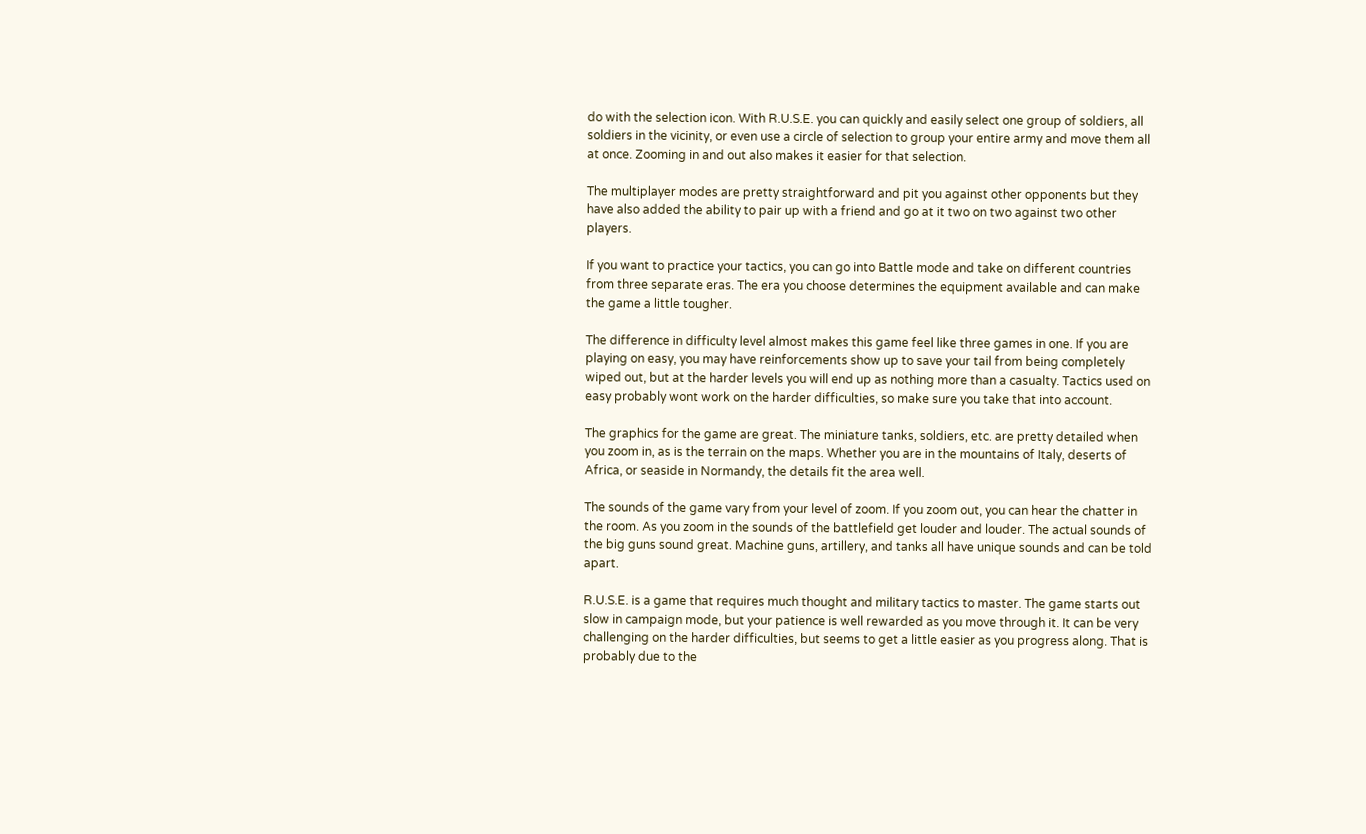do with the selection icon. With R.U.S.E. you can quickly and easily select one group of soldiers, all soldiers in the vicinity, or even use a circle of selection to group your entire army and move them all at once. Zooming in and out also makes it easier for that selection.

The multiplayer modes are pretty straightforward and pit you against other opponents but they have also added the ability to pair up with a friend and go at it two on two against two other players.

If you want to practice your tactics, you can go into Battle mode and take on different countries from three separate eras. The era you choose determines the equipment available and can make the game a little tougher.

The difference in difficulty level almost makes this game feel like three games in one. If you are playing on easy, you may have reinforcements show up to save your tail from being completely wiped out, but at the harder levels you will end up as nothing more than a casualty. Tactics used on easy probably wont work on the harder difficulties, so make sure you take that into account.

The graphics for the game are great. The miniature tanks, soldiers, etc. are pretty detailed when you zoom in, as is the terrain on the maps. Whether you are in the mountains of Italy, deserts of Africa, or seaside in Normandy, the details fit the area well.

The sounds of the game vary from your level of zoom. If you zoom out, you can hear the chatter in the room. As you zoom in the sounds of the battlefield get louder and louder. The actual sounds of the big guns sound great. Machine guns, artillery, and tanks all have unique sounds and can be told apart.

R.U.S.E. is a game that requires much thought and military tactics to master. The game starts out slow in campaign mode, but your patience is well rewarded as you move through it. It can be very challenging on the harder difficulties, but seems to get a little easier as you progress along. That is probably due to the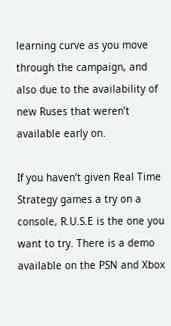learning curve as you move through the campaign, and also due to the availability of new Ruses that weren’t available early on.

If you haven’t given Real Time Strategy games a try on a console, R.U.S.E is the one you want to try. There is a demo available on the PSN and Xbox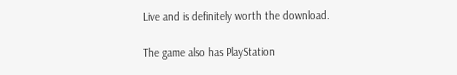Live and is definitely worth the download.

The game also has PlayStation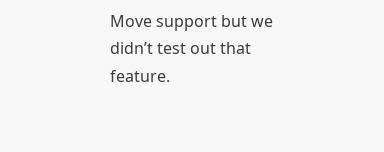Move support but we didn’t test out that feature.